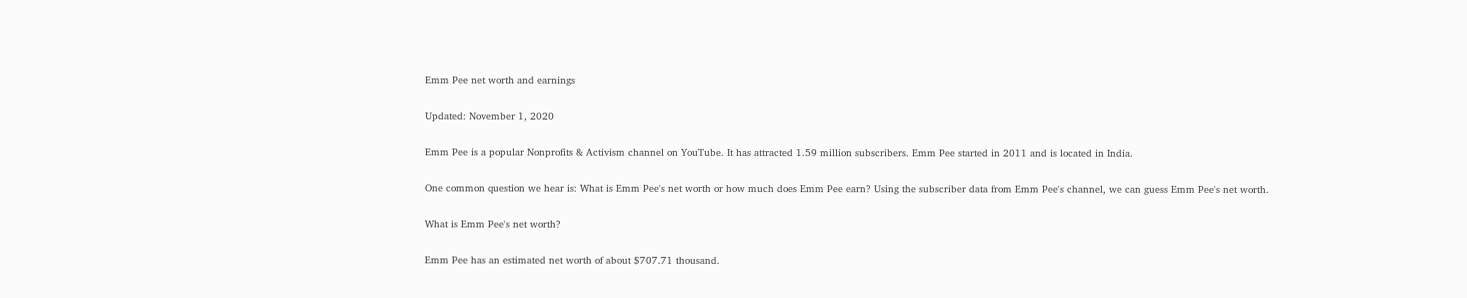Emm Pee net worth and earnings

Updated: November 1, 2020

Emm Pee is a popular Nonprofits & Activism channel on YouTube. It has attracted 1.59 million subscribers. Emm Pee started in 2011 and is located in India.

One common question we hear is: What is Emm Pee's net worth or how much does Emm Pee earn? Using the subscriber data from Emm Pee's channel, we can guess Emm Pee's net worth.

What is Emm Pee's net worth?

Emm Pee has an estimated net worth of about $707.71 thousand.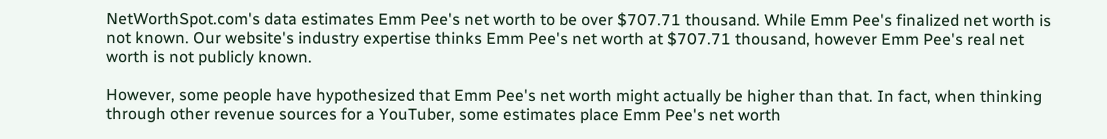NetWorthSpot.com's data estimates Emm Pee's net worth to be over $707.71 thousand. While Emm Pee's finalized net worth is not known. Our website's industry expertise thinks Emm Pee's net worth at $707.71 thousand, however Emm Pee's real net worth is not publicly known.

However, some people have hypothesized that Emm Pee's net worth might actually be higher than that. In fact, when thinking through other revenue sources for a YouTuber, some estimates place Emm Pee's net worth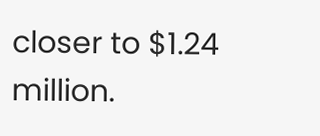closer to $1.24 million.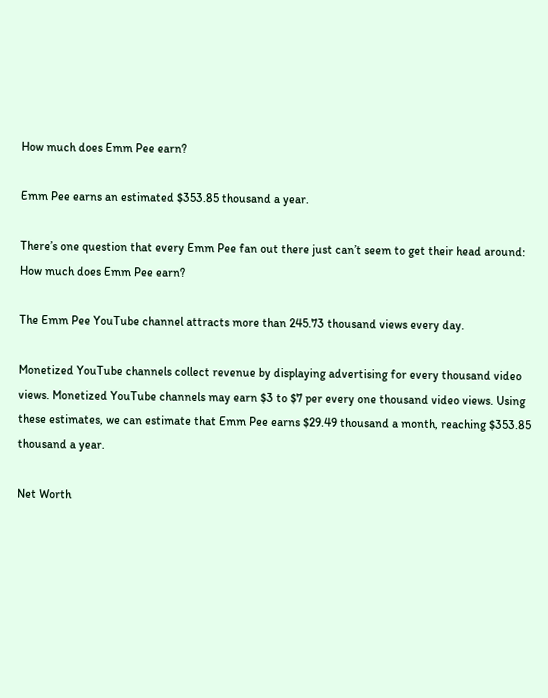How much does Emm Pee earn?

Emm Pee earns an estimated $353.85 thousand a year.

There’s one question that every Emm Pee fan out there just can’t seem to get their head around: How much does Emm Pee earn?

The Emm Pee YouTube channel attracts more than 245.73 thousand views every day.

Monetized YouTube channels collect revenue by displaying advertising for every thousand video views. Monetized YouTube channels may earn $3 to $7 per every one thousand video views. Using these estimates, we can estimate that Emm Pee earns $29.49 thousand a month, reaching $353.85 thousand a year.

Net Worth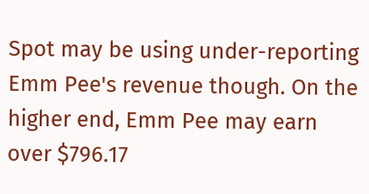Spot may be using under-reporting Emm Pee's revenue though. On the higher end, Emm Pee may earn over $796.17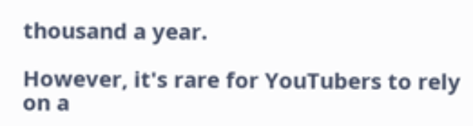thousand a year.

However, it's rare for YouTubers to rely on a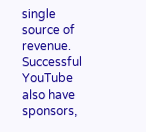single source of revenue. Successful YouTube also have sponsors,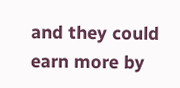and they could earn more by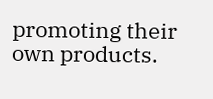promoting their own products.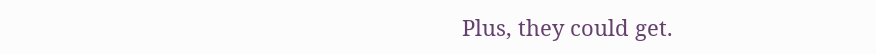Plus, they could get.